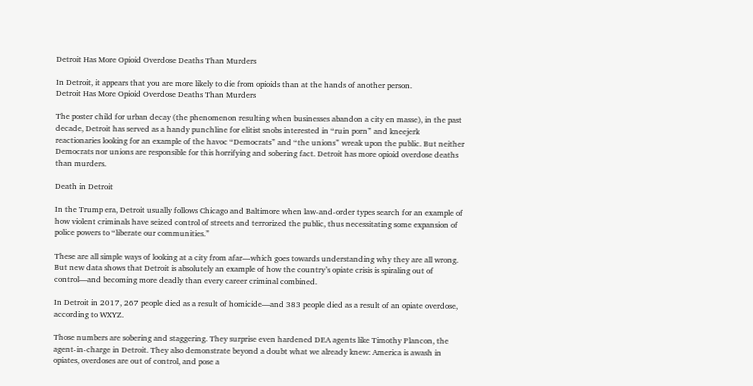Detroit Has More Opioid Overdose Deaths Than Murders

In Detroit, it appears that you are more likely to die from opioids than at the hands of another person.
Detroit Has More Opioid Overdose Deaths Than Murders

The poster child for urban decay (the phenomenon resulting when businesses abandon a city en masse), in the past decade, Detroit has served as a handy punchline for elitist snobs interested in “ruin porn” and kneejerk reactionaries looking for an example of the havoc “Democrats” and “the unions” wreak upon the public. But neither Democrats nor unions are responsible for this horrifying and sobering fact. Detroit has more opioid overdose deaths than murders.

Death in Detroit

In the Trump era, Detroit usually follows Chicago and Baltimore when law-and-order types search for an example of how violent criminals have seized control of streets and terrorized the public, thus necessitating some expansion of police powers to “liberate our communities.”

These are all simple ways of looking at a city from afar—which goes towards understanding why they are all wrong. But new data shows that Detroit is absolutely an example of how the country’s opiate crisis is spiraling out of control—and becoming more deadly than every career criminal combined.

In Detroit in 2017, 267 people died as a result of homicide—and 383 people died as a result of an opiate overdose, according to WXYZ.

Those numbers are sobering and staggering. They surprise even hardened DEA agents like Timothy Plancon, the agent-in-charge in Detroit. They also demonstrate beyond a doubt what we already knew: America is awash in opiates, overdoses are out of control, and pose a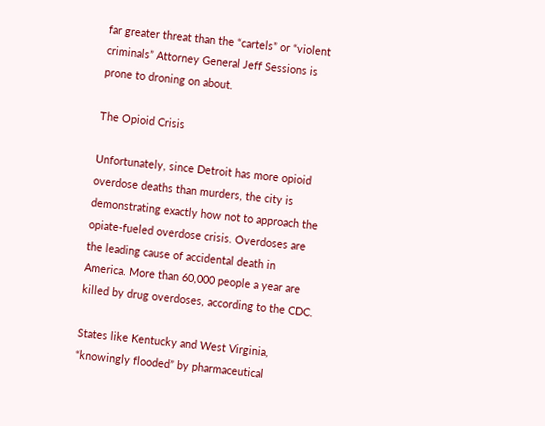far greater threat than the “cartels” or “violent criminals” Attorney General Jeff Sessions is prone to droning on about.

The Opioid Crisis

Unfortunately, since Detroit has more opioid overdose deaths than murders, the city is demonstrating exactly how not to approach the opiate-fueled overdose crisis. Overdoses are the leading cause of accidental death in America. More than 60,000 people a year are killed by drug overdoses, according to the CDC.

States like Kentucky and West Virginia, “knowingly flooded” by pharmaceutical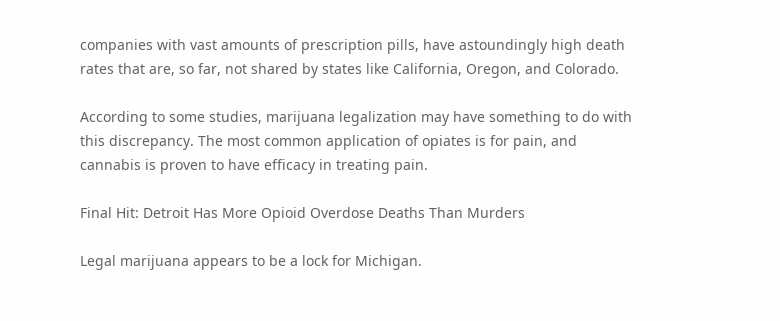companies with vast amounts of prescription pills, have astoundingly high death rates that are, so far, not shared by states like California, Oregon, and Colorado.

According to some studies, marijuana legalization may have something to do with this discrepancy. The most common application of opiates is for pain, and cannabis is proven to have efficacy in treating pain.

Final Hit: Detroit Has More Opioid Overdose Deaths Than Murders

Legal marijuana appears to be a lock for Michigan.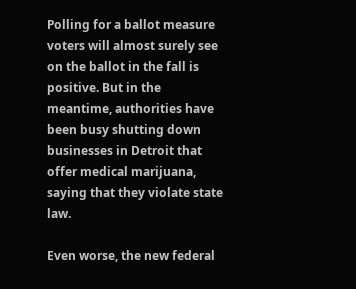Polling for a ballot measure voters will almost surely see on the ballot in the fall is positive. But in the meantime, authorities have been busy shutting down businesses in Detroit that offer medical marijuana, saying that they violate state law.

Even worse, the new federal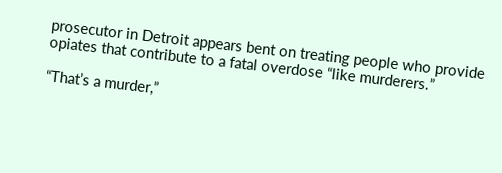prosecutor in Detroit appears bent on treating people who provide opiates that contribute to a fatal overdose “like murderers.”

“That’s a murder,”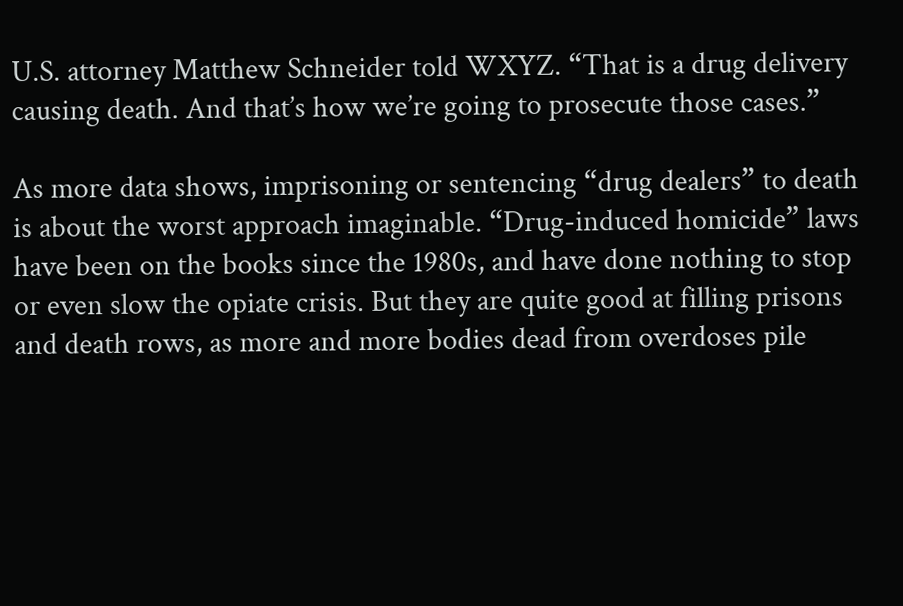U.S. attorney Matthew Schneider told WXYZ. “That is a drug delivery causing death. And that’s how we’re going to prosecute those cases.”

As more data shows, imprisoning or sentencing “drug dealers” to death is about the worst approach imaginable. “Drug-induced homicide” laws have been on the books since the 1980s, and have done nothing to stop or even slow the opiate crisis. But they are quite good at filling prisons and death rows, as more and more bodies dead from overdoses pile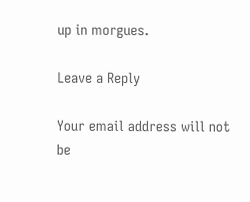up in morgues.

Leave a Reply

Your email address will not be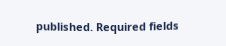published. Required fields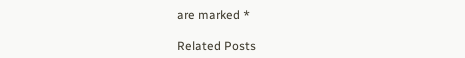are marked *

Related Posts